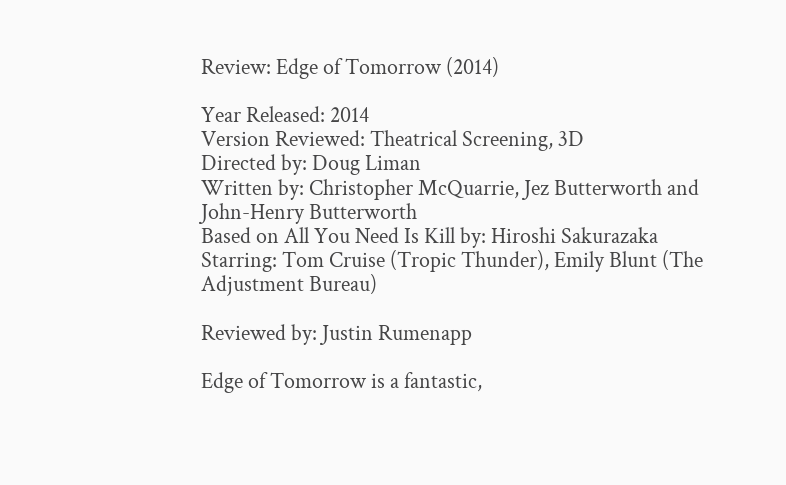Review: Edge of Tomorrow (2014)

Year Released: 2014
Version Reviewed: Theatrical Screening, 3D
Directed by: Doug Liman
Written by: Christopher McQuarrie, Jez Butterworth and
John-Henry Butterworth
Based on All You Need Is Kill by: Hiroshi Sakurazaka
Starring: Tom Cruise (Tropic Thunder), Emily Blunt (The Adjustment Bureau)

Reviewed by: Justin Rumenapp

Edge of Tomorrow is a fantastic,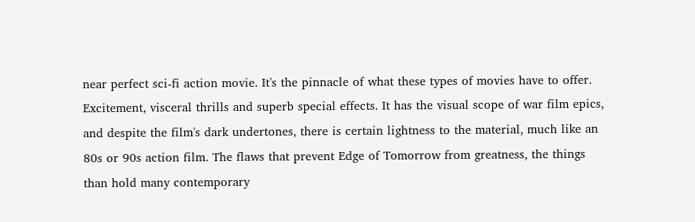near perfect sci-fi action movie. It's the pinnacle of what these types of movies have to offer. Excitement, visceral thrills and superb special effects. It has the visual scope of war film epics, and despite the film's dark undertones, there is certain lightness to the material, much like an 80s or 90s action film. The flaws that prevent Edge of Tomorrow from greatness, the things than hold many contemporary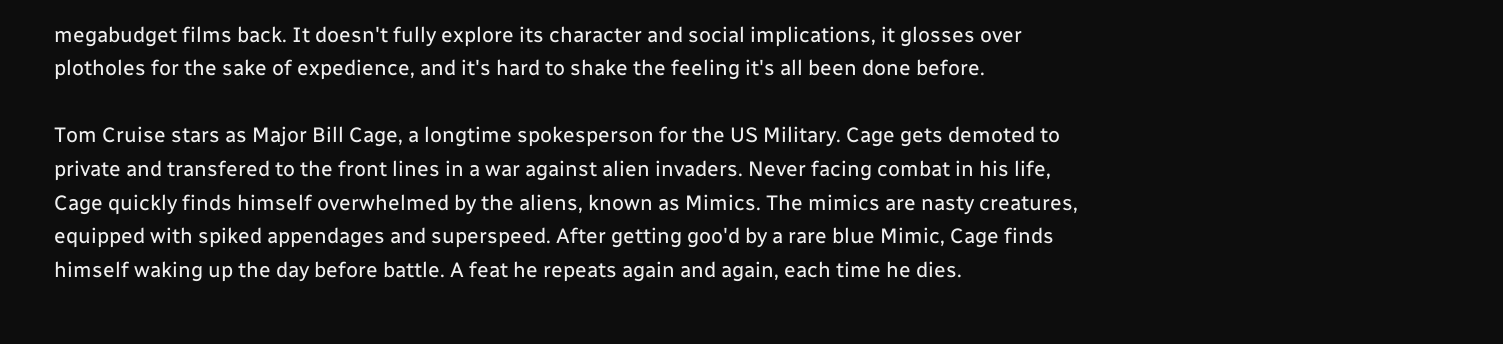megabudget films back. It doesn't fully explore its character and social implications, it glosses over plotholes for the sake of expedience, and it's hard to shake the feeling it's all been done before.

Tom Cruise stars as Major Bill Cage, a longtime spokesperson for the US Military. Cage gets demoted to private and transfered to the front lines in a war against alien invaders. Never facing combat in his life, Cage quickly finds himself overwhelmed by the aliens, known as Mimics. The mimics are nasty creatures, equipped with spiked appendages and superspeed. After getting goo'd by a rare blue Mimic, Cage finds himself waking up the day before battle. A feat he repeats again and again, each time he dies.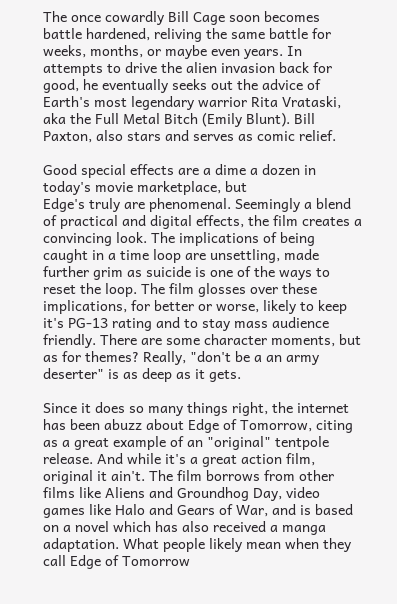The once cowardly Bill Cage soon becomes battle hardened, reliving the same battle for weeks, months, or maybe even years. In attempts to drive the alien invasion back for good, he eventually seeks out the advice of Earth's most legendary warrior Rita Vrataski, aka the Full Metal Bitch (Emily Blunt). Bill Paxton, also stars and serves as comic relief.

Good special effects are a dime a dozen in today's movie marketplace, but
Edge's truly are phenomenal. Seemingly a blend of practical and digital effects, the film creates a convincing look. The implications of being caught in a time loop are unsettling, made further grim as suicide is one of the ways to reset the loop. The film glosses over these implications, for better or worse, likely to keep it's PG-13 rating and to stay mass audience friendly. There are some character moments, but as for themes? Really, "don't be a an army deserter" is as deep as it gets.

Since it does so many things right, the internet has been abuzz about Edge of Tomorrow, citing as a great example of an "original" tentpole release. And while it's a great action film, original it ain't. The film borrows from other films like Aliens and Groundhog Day, video games like Halo and Gears of War, and is based on a novel which has also received a manga adaptation. What people likely mean when they call Edge of Tomorrow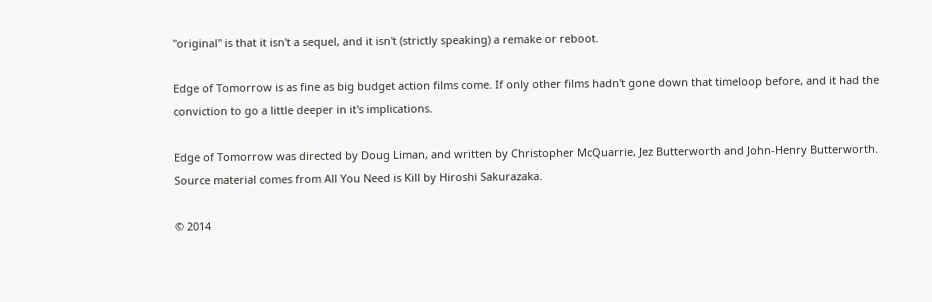"original" is that it isn't a sequel, and it isn't (strictly speaking) a remake or reboot.

Edge of Tomorrow is as fine as big budget action films come. If only other films hadn't gone down that timeloop before, and it had the conviction to go a little deeper in it's implications.

Edge of Tomorrow was directed by Doug Liman, and written by Christopher McQuarrie, Jez Butterworth and John-Henry Butterworth. Source material comes from All You Need is Kill by Hiroshi Sakurazaka.

© 2014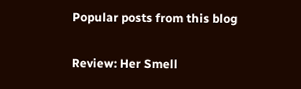Popular posts from this blog

Review: Her Smell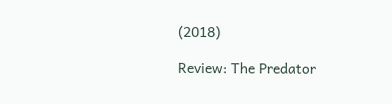(2018)

Review: The Predator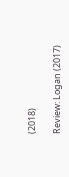(2018)

Review: Logan (2017)